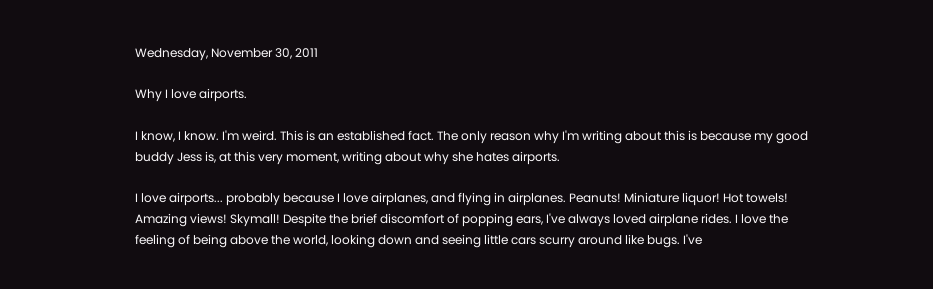Wednesday, November 30, 2011

Why I love airports.

I know, I know. I'm weird. This is an established fact. The only reason why I'm writing about this is because my good buddy Jess is, at this very moment, writing about why she hates airports.

I love airports... probably because I love airplanes, and flying in airplanes. Peanuts! Miniature liquor! Hot towels! Amazing views! Skymall! Despite the brief discomfort of popping ears, I've always loved airplane rides. I love the feeling of being above the world, looking down and seeing little cars scurry around like bugs. I've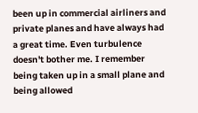been up in commercial airliners and private planes and have always had a great time. Even turbulence doesn't bother me. I remember being taken up in a small plane and being allowed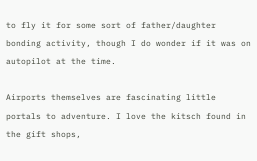to fly it for some sort of father/daughter bonding activity, though I do wonder if it was on autopilot at the time.

Airports themselves are fascinating little portals to adventure. I love the kitsch found in the gift shops,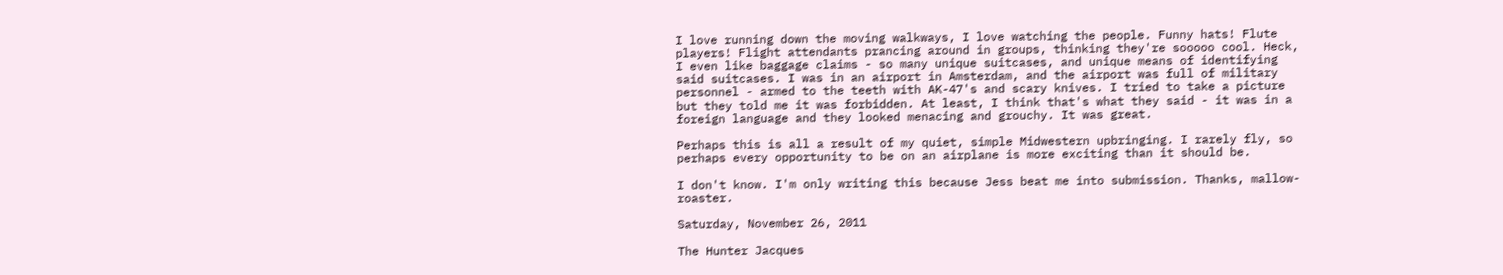I love running down the moving walkways, I love watching the people. Funny hats! Flute players! Flight attendants prancing around in groups, thinking they're sooooo cool. Heck, I even like baggage claims - so many unique suitcases, and unique means of identifying said suitcases. I was in an airport in Amsterdam, and the airport was full of military personnel - armed to the teeth with AK-47's and scary knives. I tried to take a picture but they told me it was forbidden. At least, I think that's what they said - it was in a foreign language and they looked menacing and grouchy. It was great.

Perhaps this is all a result of my quiet, simple Midwestern upbringing. I rarely fly, so perhaps every opportunity to be on an airplane is more exciting than it should be.

I don't know. I'm only writing this because Jess beat me into submission. Thanks, mallow-roaster.

Saturday, November 26, 2011

The Hunter Jacques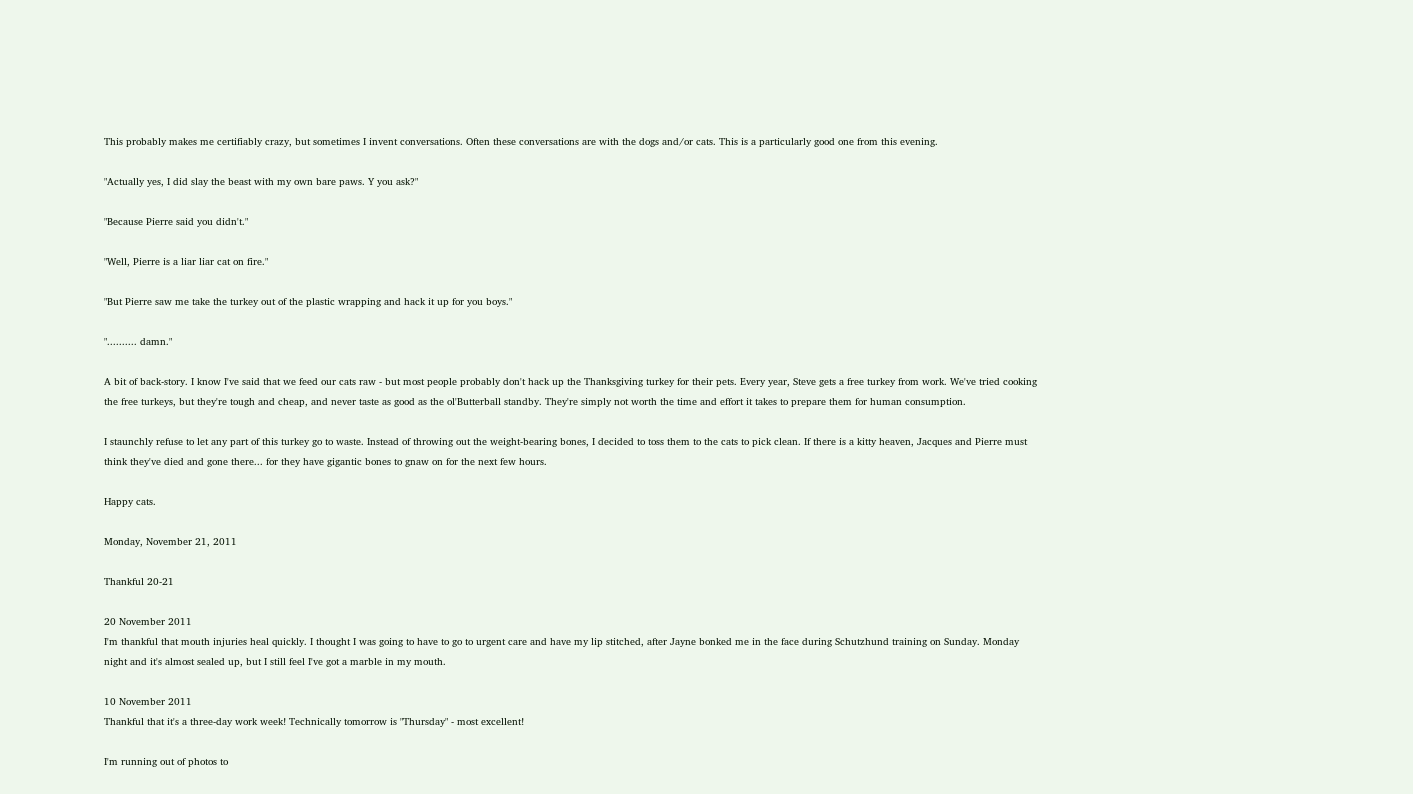This probably makes me certifiably crazy, but sometimes I invent conversations. Often these conversations are with the dogs and/or cats. This is a particularly good one from this evening.

"Actually yes, I did slay the beast with my own bare paws. Y you ask?"

"Because Pierre said you didn't."

"Well, Pierre is a liar liar cat on fire."

"But Pierre saw me take the turkey out of the plastic wrapping and hack it up for you boys."

".......... damn."

A bit of back-story. I know I've said that we feed our cats raw - but most people probably don't hack up the Thanksgiving turkey for their pets. Every year, Steve gets a free turkey from work. We've tried cooking the free turkeys, but they're tough and cheap, and never taste as good as the ol'Butterball standby. They're simply not worth the time and effort it takes to prepare them for human consumption.

I staunchly refuse to let any part of this turkey go to waste. Instead of throwing out the weight-bearing bones, I decided to toss them to the cats to pick clean. If there is a kitty heaven, Jacques and Pierre must think they've died and gone there... for they have gigantic bones to gnaw on for the next few hours.

Happy cats.

Monday, November 21, 2011

Thankful 20-21

20 November 2011
I'm thankful that mouth injuries heal quickly. I thought I was going to have to go to urgent care and have my lip stitched, after Jayne bonked me in the face during Schutzhund training on Sunday. Monday night and it's almost sealed up, but I still feel I've got a marble in my mouth.

10 November 2011
Thankful that it's a three-day work week! Technically tomorrow is "Thursday" - most excellent!

I'm running out of photos to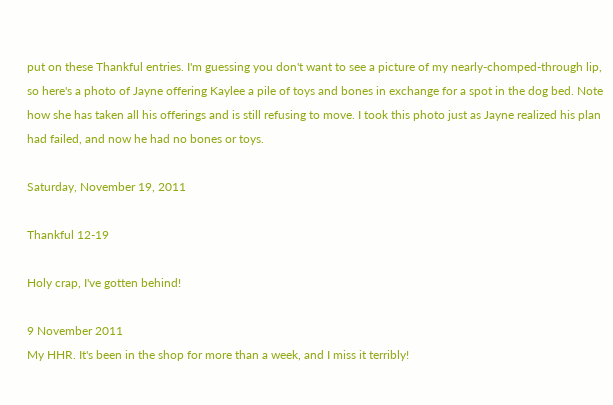put on these Thankful entries. I'm guessing you don't want to see a picture of my nearly-chomped-through lip, so here's a photo of Jayne offering Kaylee a pile of toys and bones in exchange for a spot in the dog bed. Note how she has taken all his offerings and is still refusing to move. I took this photo just as Jayne realized his plan had failed, and now he had no bones or toys.

Saturday, November 19, 2011

Thankful 12-19

Holy crap, I've gotten behind!

9 November 2011
My HHR. It's been in the shop for more than a week, and I miss it terribly!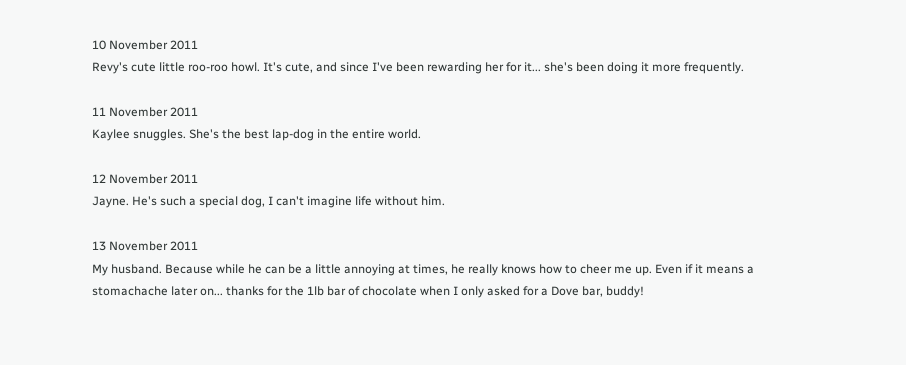10 November 2011
Revy's cute little roo-roo howl. It's cute, and since I've been rewarding her for it... she's been doing it more frequently.

11 November 2011
Kaylee snuggles. She's the best lap-dog in the entire world.

12 November 2011
Jayne. He's such a special dog, I can't imagine life without him.

13 November 2011
My husband. Because while he can be a little annoying at times, he really knows how to cheer me up. Even if it means a stomachache later on... thanks for the 1lb bar of chocolate when I only asked for a Dove bar, buddy!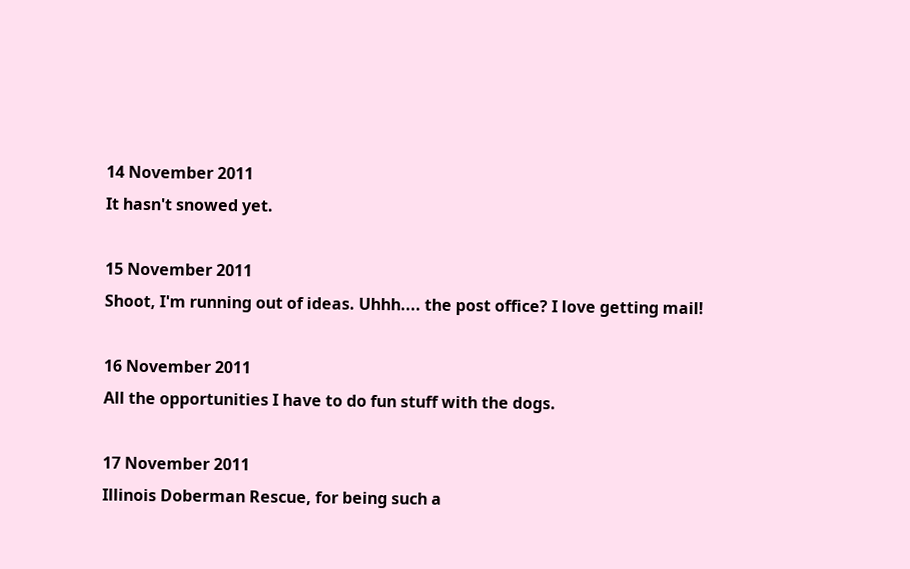14 November 2011
It hasn't snowed yet.

15 November 2011
Shoot, I'm running out of ideas. Uhhh.... the post office? I love getting mail!

16 November 2011
All the opportunities I have to do fun stuff with the dogs.

17 November 2011
Illinois Doberman Rescue, for being such a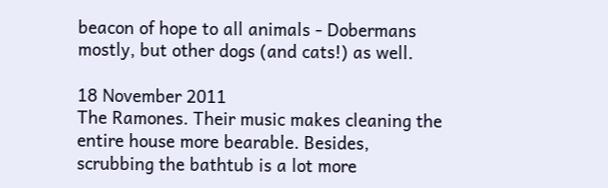beacon of hope to all animals - Dobermans mostly, but other dogs (and cats!) as well.

18 November 2011
The Ramones. Their music makes cleaning the entire house more bearable. Besides, scrubbing the bathtub is a lot more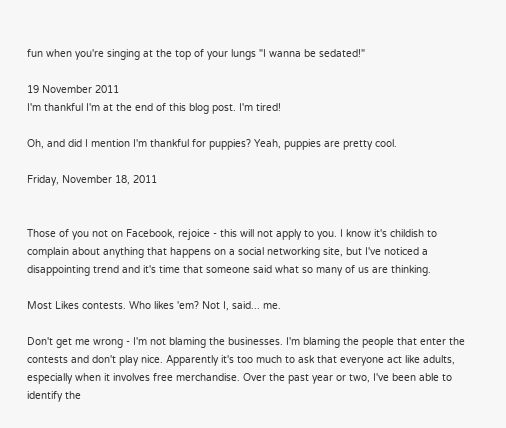fun when you're singing at the top of your lungs "I wanna be sedated!"

19 November 2011
I'm thankful I'm at the end of this blog post. I'm tired!

Oh, and did I mention I'm thankful for puppies? Yeah, puppies are pretty cool.

Friday, November 18, 2011


Those of you not on Facebook, rejoice - this will not apply to you. I know it's childish to complain about anything that happens on a social networking site, but I've noticed a disappointing trend and it's time that someone said what so many of us are thinking.

Most Likes contests. Who likes 'em? Not I, said... me.

Don't get me wrong - I'm not blaming the businesses. I'm blaming the people that enter the contests and don't play nice. Apparently it's too much to ask that everyone act like adults, especially when it involves free merchandise. Over the past year or two, I've been able to identify the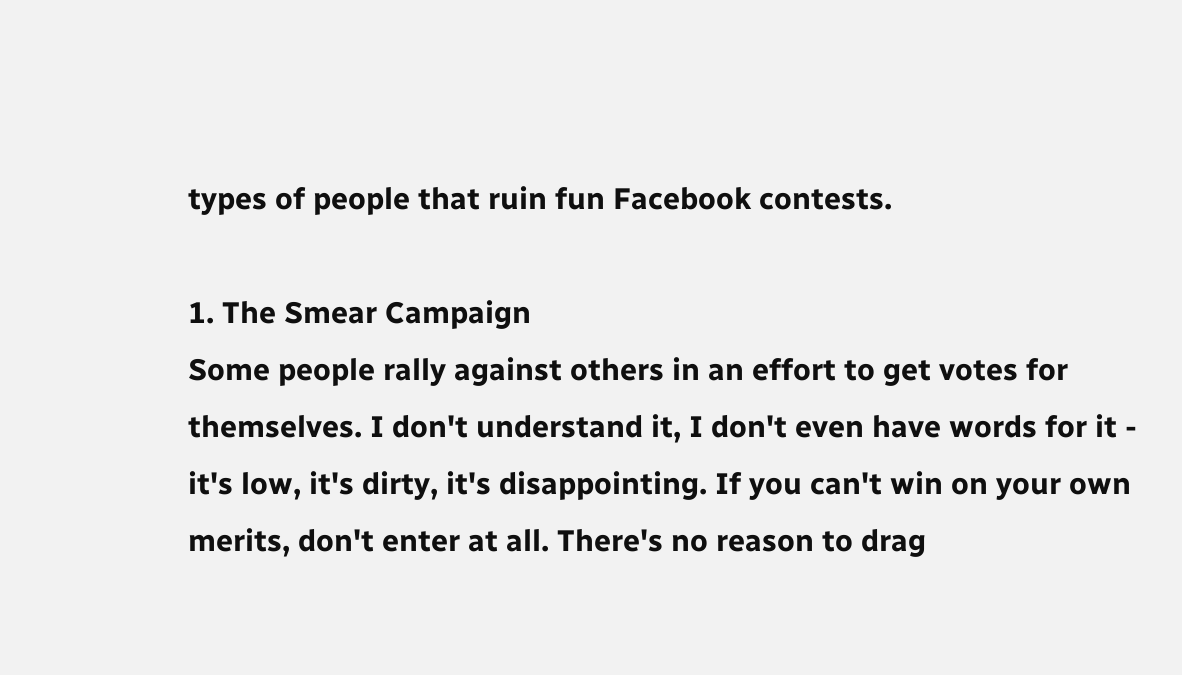types of people that ruin fun Facebook contests.

1. The Smear Campaign
Some people rally against others in an effort to get votes for themselves. I don't understand it, I don't even have words for it - it's low, it's dirty, it's disappointing. If you can't win on your own merits, don't enter at all. There's no reason to drag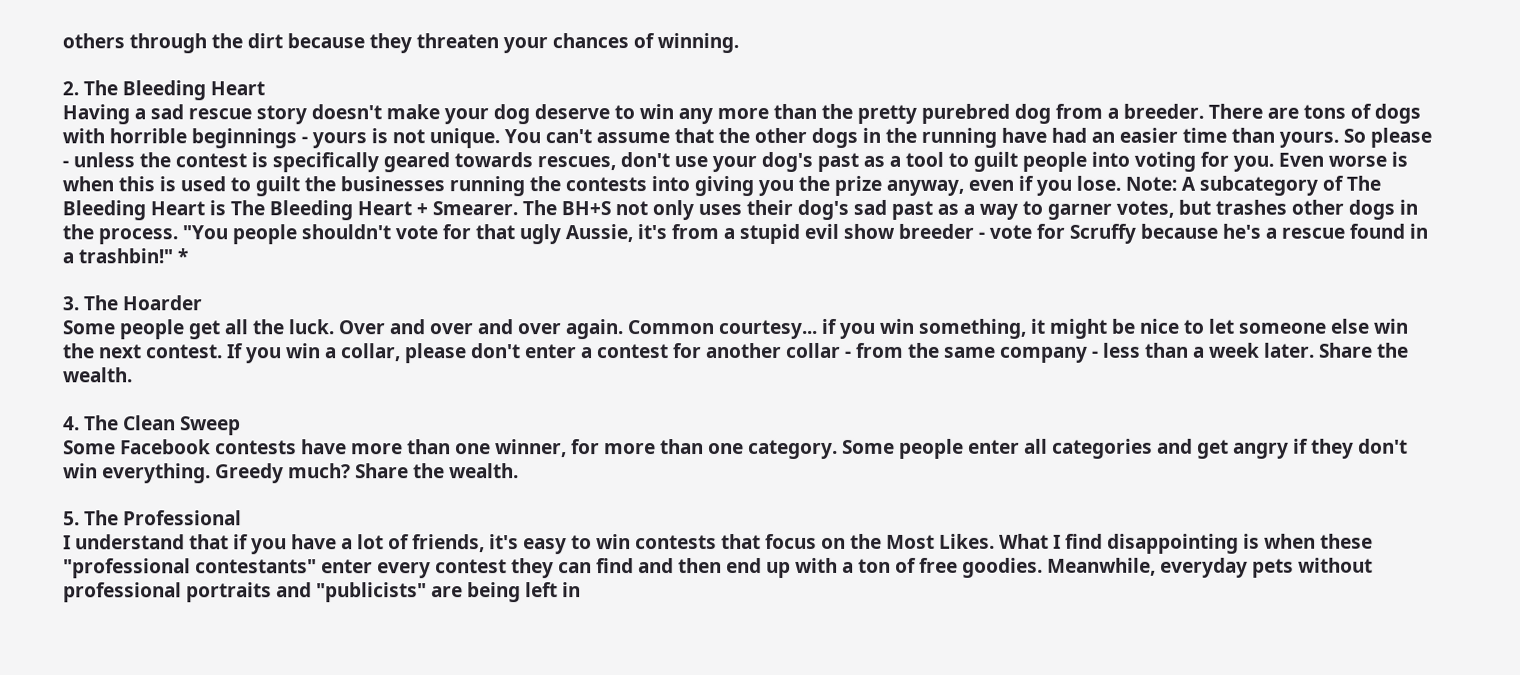others through the dirt because they threaten your chances of winning.

2. The Bleeding Heart
Having a sad rescue story doesn't make your dog deserve to win any more than the pretty purebred dog from a breeder. There are tons of dogs with horrible beginnings - yours is not unique. You can't assume that the other dogs in the running have had an easier time than yours. So please - unless the contest is specifically geared towards rescues, don't use your dog's past as a tool to guilt people into voting for you. Even worse is when this is used to guilt the businesses running the contests into giving you the prize anyway, even if you lose. Note: A subcategory of The Bleeding Heart is The Bleeding Heart + Smearer. The BH+S not only uses their dog's sad past as a way to garner votes, but trashes other dogs in the process. "You people shouldn't vote for that ugly Aussie, it's from a stupid evil show breeder - vote for Scruffy because he's a rescue found in a trashbin!" *

3. The Hoarder
Some people get all the luck. Over and over and over again. Common courtesy... if you win something, it might be nice to let someone else win the next contest. If you win a collar, please don't enter a contest for another collar - from the same company - less than a week later. Share the wealth.

4. The Clean Sweep
Some Facebook contests have more than one winner, for more than one category. Some people enter all categories and get angry if they don't win everything. Greedy much? Share the wealth.

5. The Professional
I understand that if you have a lot of friends, it's easy to win contests that focus on the Most Likes. What I find disappointing is when these "professional contestants" enter every contest they can find and then end up with a ton of free goodies. Meanwhile, everyday pets without professional portraits and "publicists" are being left in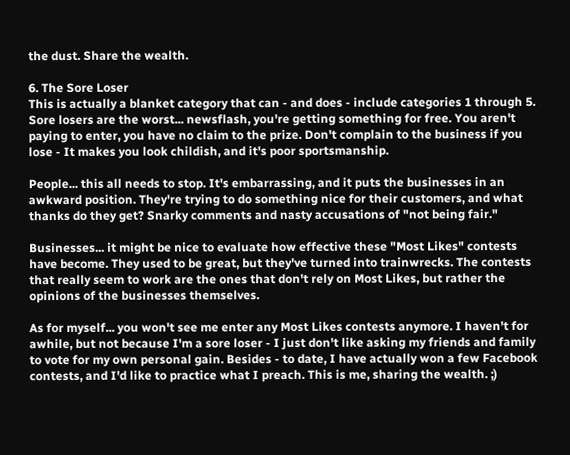the dust. Share the wealth.

6. The Sore Loser
This is actually a blanket category that can - and does - include categories 1 through 5. Sore losers are the worst... newsflash, you're getting something for free. You aren't paying to enter, you have no claim to the prize. Don't complain to the business if you lose - It makes you look childish, and it's poor sportsmanship.

People... this all needs to stop. It's embarrassing, and it puts the businesses in an awkward position. They're trying to do something nice for their customers, and what thanks do they get? Snarky comments and nasty accusations of "not being fair."

Businesses... it might be nice to evaluate how effective these "Most Likes" contests have become. They used to be great, but they've turned into trainwrecks. The contests that really seem to work are the ones that don't rely on Most Likes, but rather the opinions of the businesses themselves.

As for myself... you won't see me enter any Most Likes contests anymore. I haven't for awhile, but not because I'm a sore loser - I just don't like asking my friends and family to vote for my own personal gain. Besides - to date, I have actually won a few Facebook contests, and I'd like to practice what I preach. This is me, sharing the wealth. ;)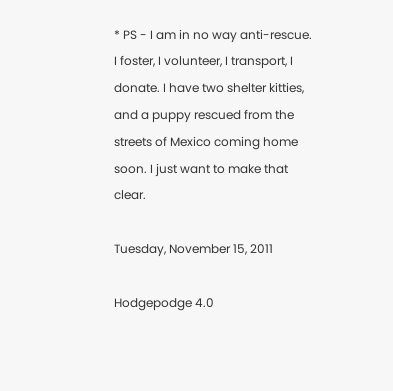* PS - I am in no way anti-rescue. I foster, I volunteer, I transport, I donate. I have two shelter kitties, and a puppy rescued from the streets of Mexico coming home soon. I just want to make that clear.

Tuesday, November 15, 2011

Hodgepodge 4.0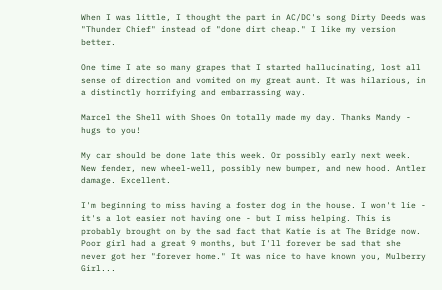When I was little, I thought the part in AC/DC's song Dirty Deeds was "Thunder Chief" instead of "done dirt cheap." I like my version better.

One time I ate so many grapes that I started hallucinating, lost all sense of direction and vomited on my great aunt. It was hilarious, in a distinctly horrifying and embarrassing way.

Marcel the Shell with Shoes On totally made my day. Thanks Mandy - hugs to you!

My car should be done late this week. Or possibly early next week. New fender, new wheel-well, possibly new bumper, and new hood. Antler damage. Excellent.

I'm beginning to miss having a foster dog in the house. I won't lie - it's a lot easier not having one - but I miss helping. This is probably brought on by the sad fact that Katie is at The Bridge now. Poor girl had a great 9 months, but I'll forever be sad that she never got her "forever home." It was nice to have known you, Mulberry Girl...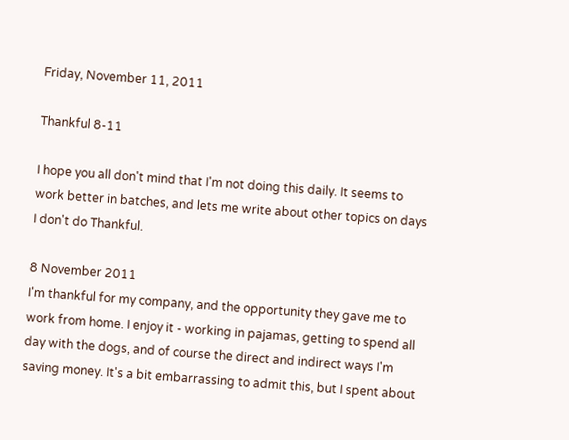Friday, November 11, 2011

Thankful 8-11

I hope you all don't mind that I'm not doing this daily. It seems to work better in batches, and lets me write about other topics on days I don't do Thankful.

8 November 2011
I'm thankful for my company, and the opportunity they gave me to work from home. I enjoy it - working in pajamas, getting to spend all day with the dogs, and of course the direct and indirect ways I'm saving money. It's a bit embarrassing to admit this, but I spent about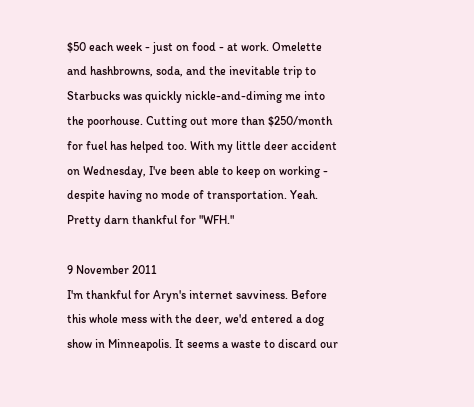$50 each week - just on food - at work. Omelette and hashbrowns, soda, and the inevitable trip to Starbucks was quickly nickle-and-diming me into the poorhouse. Cutting out more than $250/month for fuel has helped too. With my little deer accident on Wednesday, I've been able to keep on working - despite having no mode of transportation. Yeah. Pretty darn thankful for "WFH."

9 November 2011
I'm thankful for Aryn's internet savviness. Before this whole mess with the deer, we'd entered a dog show in Minneapolis. It seems a waste to discard our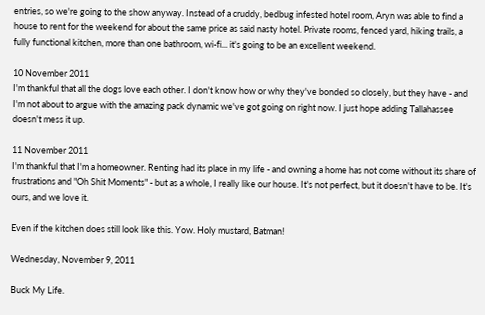entries, so we're going to the show anyway. Instead of a cruddy, bedbug infested hotel room, Aryn was able to find a house to rent for the weekend for about the same price as said nasty hotel. Private rooms, fenced yard, hiking trails, a fully functional kitchen, more than one bathroom, wi-fi... it's going to be an excellent weekend.

10 November 2011
I'm thankful that all the dogs love each other. I don't know how or why they've bonded so closely, but they have - and I'm not about to argue with the amazing pack dynamic we've got going on right now. I just hope adding Tallahassee doesn't mess it up.

11 November 2011
I'm thankful that I'm a homeowner. Renting had its place in my life - and owning a home has not come without its share of frustrations and "Oh Shit Moments" - but as a whole, I really like our house. It's not perfect, but it doesn't have to be. It's ours, and we love it.

Even if the kitchen does still look like this. Yow. Holy mustard, Batman!

Wednesday, November 9, 2011

Buck My Life.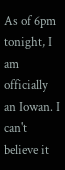As of 6pm tonight, I am officially an Iowan. I can't believe it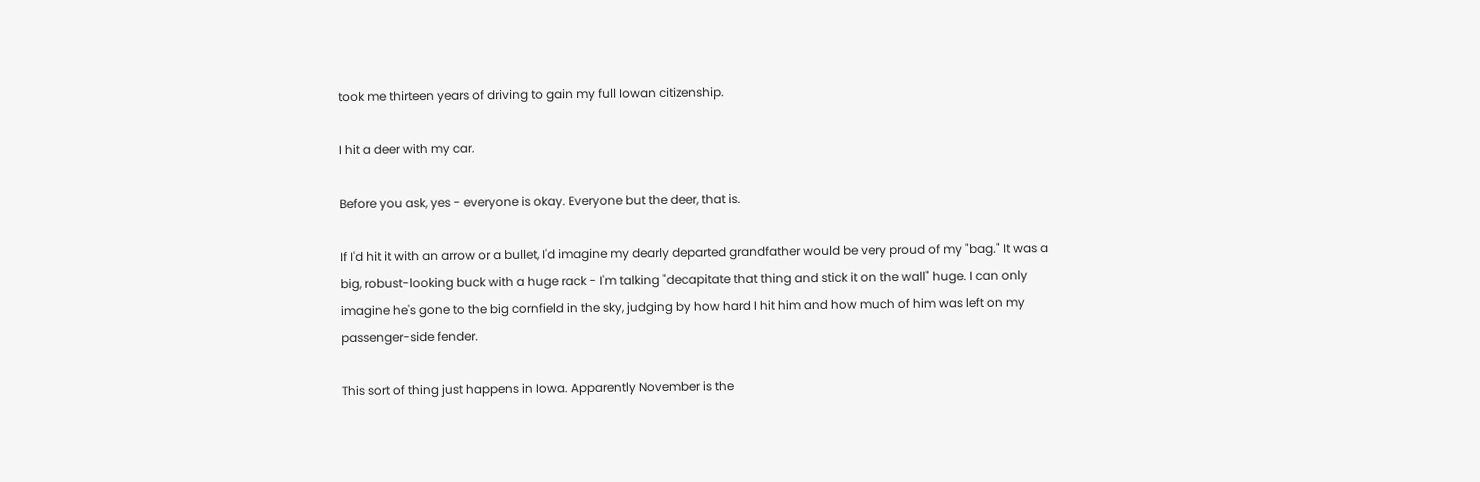took me thirteen years of driving to gain my full Iowan citizenship.

I hit a deer with my car.

Before you ask, yes - everyone is okay. Everyone but the deer, that is.

If I'd hit it with an arrow or a bullet, I'd imagine my dearly departed grandfather would be very proud of my "bag." It was a big, robust-looking buck with a huge rack - I'm talking "decapitate that thing and stick it on the wall" huge. I can only imagine he's gone to the big cornfield in the sky, judging by how hard I hit him and how much of him was left on my passenger-side fender.

This sort of thing just happens in Iowa. Apparently November is the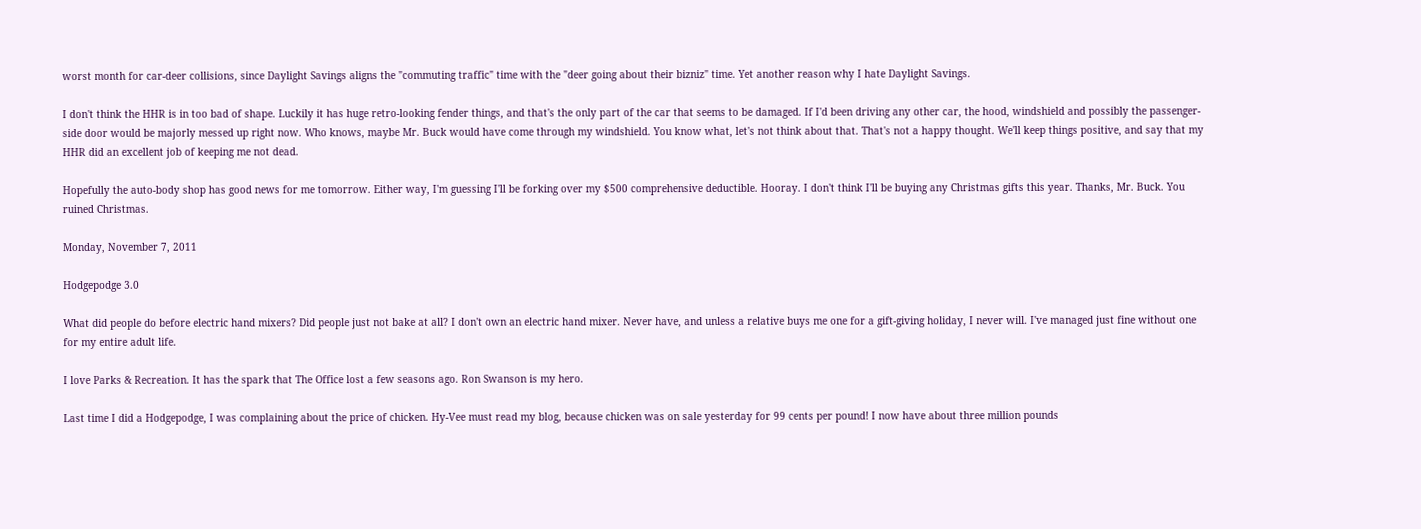worst month for car-deer collisions, since Daylight Savings aligns the "commuting traffic" time with the "deer going about their bizniz" time. Yet another reason why I hate Daylight Savings.

I don't think the HHR is in too bad of shape. Luckily it has huge retro-looking fender things, and that's the only part of the car that seems to be damaged. If I'd been driving any other car, the hood, windshield and possibly the passenger-side door would be majorly messed up right now. Who knows, maybe Mr. Buck would have come through my windshield. You know what, let's not think about that. That's not a happy thought. We'll keep things positive, and say that my HHR did an excellent job of keeping me not dead.

Hopefully the auto-body shop has good news for me tomorrow. Either way, I'm guessing I'll be forking over my $500 comprehensive deductible. Hooray. I don't think I'll be buying any Christmas gifts this year. Thanks, Mr. Buck. You ruined Christmas.

Monday, November 7, 2011

Hodgepodge 3.0

What did people do before electric hand mixers? Did people just not bake at all? I don't own an electric hand mixer. Never have, and unless a relative buys me one for a gift-giving holiday, I never will. I've managed just fine without one for my entire adult life.

I love Parks & Recreation. It has the spark that The Office lost a few seasons ago. Ron Swanson is my hero.

Last time I did a Hodgepodge, I was complaining about the price of chicken. Hy-Vee must read my blog, because chicken was on sale yesterday for 99 cents per pound! I now have about three million pounds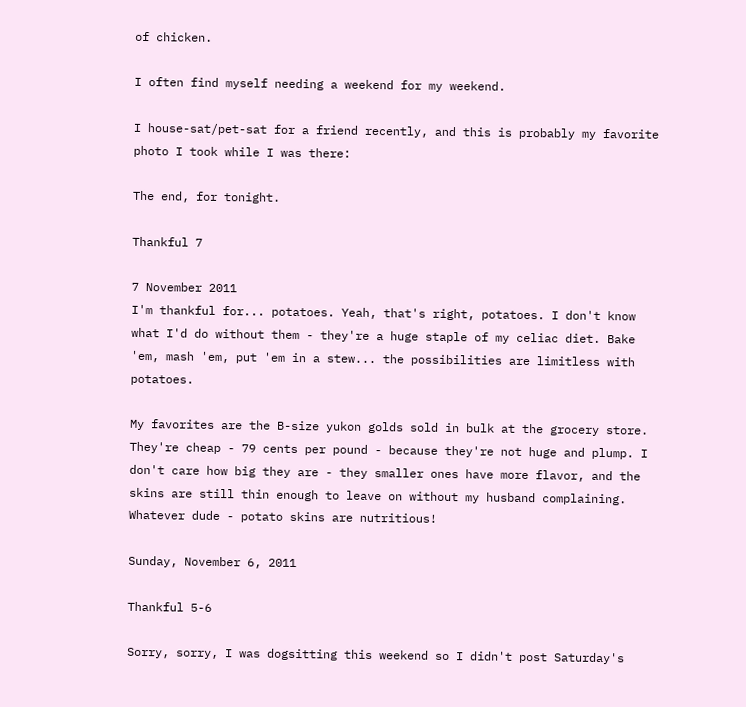of chicken.

I often find myself needing a weekend for my weekend.

I house-sat/pet-sat for a friend recently, and this is probably my favorite photo I took while I was there:

The end, for tonight.

Thankful 7

7 November 2011
I'm thankful for... potatoes. Yeah, that's right, potatoes. I don't know what I'd do without them - they're a huge staple of my celiac diet. Bake 'em, mash 'em, put 'em in a stew... the possibilities are limitless with potatoes.

My favorites are the B-size yukon golds sold in bulk at the grocery store. They're cheap - 79 cents per pound - because they're not huge and plump. I don't care how big they are - they smaller ones have more flavor, and the skins are still thin enough to leave on without my husband complaining. Whatever dude - potato skins are nutritious!

Sunday, November 6, 2011

Thankful 5-6

Sorry, sorry, I was dogsitting this weekend so I didn't post Saturday's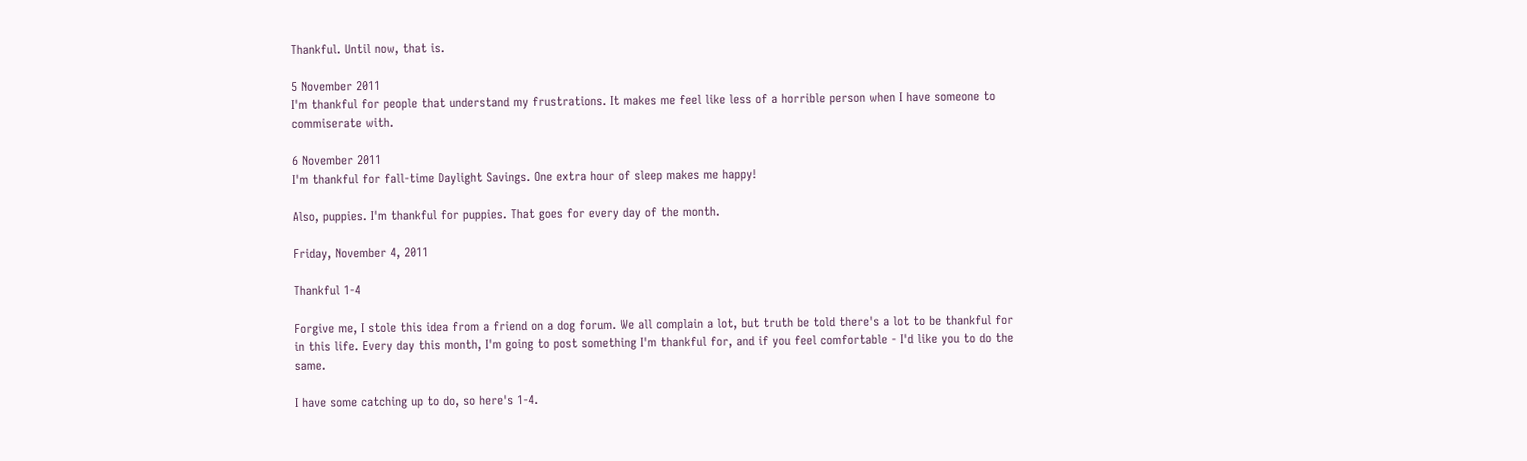Thankful. Until now, that is.

5 November 2011
I'm thankful for people that understand my frustrations. It makes me feel like less of a horrible person when I have someone to commiserate with.

6 November 2011
I'm thankful for fall-time Daylight Savings. One extra hour of sleep makes me happy!

Also, puppies. I'm thankful for puppies. That goes for every day of the month.

Friday, November 4, 2011

Thankful 1-4

Forgive me, I stole this idea from a friend on a dog forum. We all complain a lot, but truth be told there's a lot to be thankful for in this life. Every day this month, I'm going to post something I'm thankful for, and if you feel comfortable - I'd like you to do the same.

I have some catching up to do, so here's 1-4.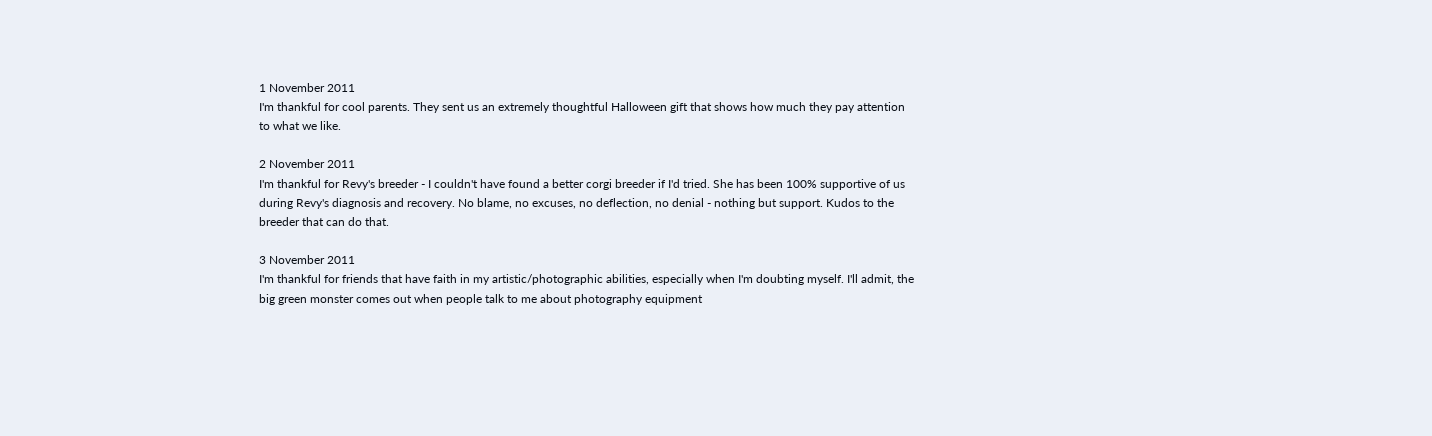1 November 2011
I'm thankful for cool parents. They sent us an extremely thoughtful Halloween gift that shows how much they pay attention to what we like.

2 November 2011
I'm thankful for Revy's breeder - I couldn't have found a better corgi breeder if I'd tried. She has been 100% supportive of us during Revy's diagnosis and recovery. No blame, no excuses, no deflection, no denial - nothing but support. Kudos to the breeder that can do that.

3 November 2011
I'm thankful for friends that have faith in my artistic/photographic abilities, especially when I'm doubting myself. I'll admit, the big green monster comes out when people talk to me about photography equipment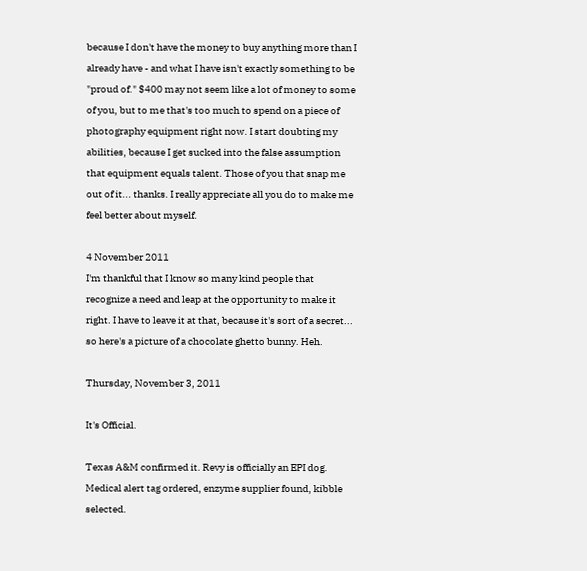because I don't have the money to buy anything more than I already have - and what I have isn't exactly something to be "proud of." $400 may not seem like a lot of money to some of you, but to me that's too much to spend on a piece of photography equipment right now. I start doubting my abilities, because I get sucked into the false assumption that equipment equals talent. Those of you that snap me out of it... thanks. I really appreciate all you do to make me feel better about myself.

4 November 2011
I'm thankful that I know so many kind people that recognize a need and leap at the opportunity to make it right. I have to leave it at that, because it's sort of a secret... so here's a picture of a chocolate ghetto bunny. Heh.

Thursday, November 3, 2011

It's Official.

Texas A&M confirmed it. Revy is officially an EPI dog. Medical alert tag ordered, enzyme supplier found, kibble selected.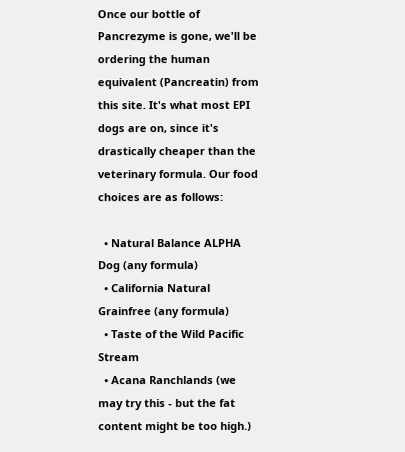Once our bottle of Pancrezyme is gone, we'll be ordering the human equivalent (Pancreatin) from this site. It's what most EPI dogs are on, since it's drastically cheaper than the veterinary formula. Our food choices are as follows:

  • Natural Balance ALPHA Dog (any formula)
  • California Natural Grainfree (any formula)
  • Taste of the Wild Pacific Stream
  • Acana Ranchlands (we may try this - but the fat content might be too high.)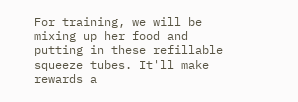For training, we will be mixing up her food and putting in these refillable squeeze tubes. It'll make rewards a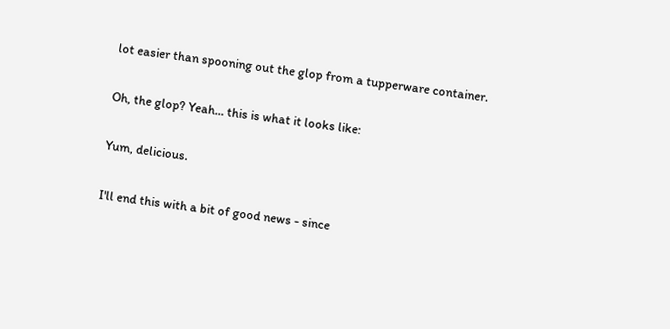lot easier than spooning out the glop from a tupperware container.

Oh, the glop? Yeah... this is what it looks like:

Yum, delicious.

I'll end this with a bit of good news - since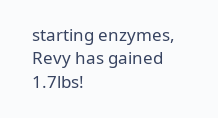starting enzymes, Revy has gained 1.7lbs!